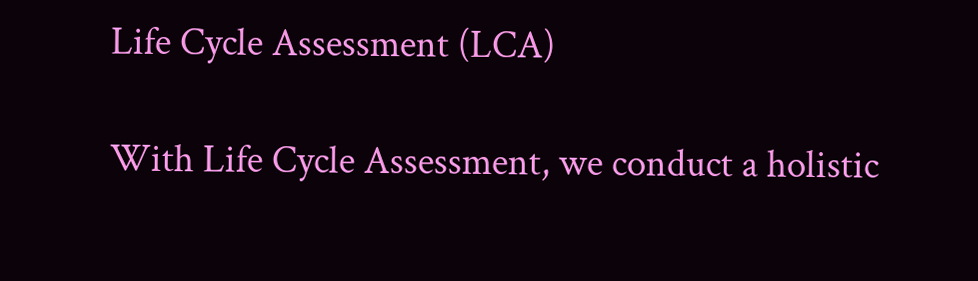Life Cycle Assessment (LCA)

With Life Cycle Assessment, we conduct a holistic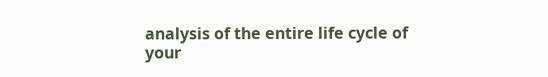analysis of the entire life cycle of your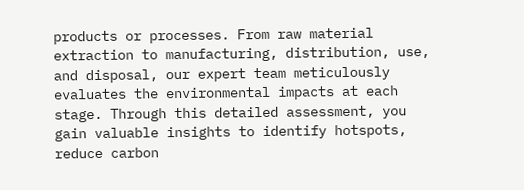products or processes. From raw material extraction to manufacturing, distribution, use, and disposal, our expert team meticulously evaluates the environmental impacts at each stage. Through this detailed assessment, you gain valuable insights to identify hotspots, reduce carbon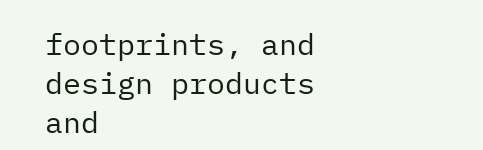footprints, and design products and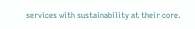services with sustainability at their core.